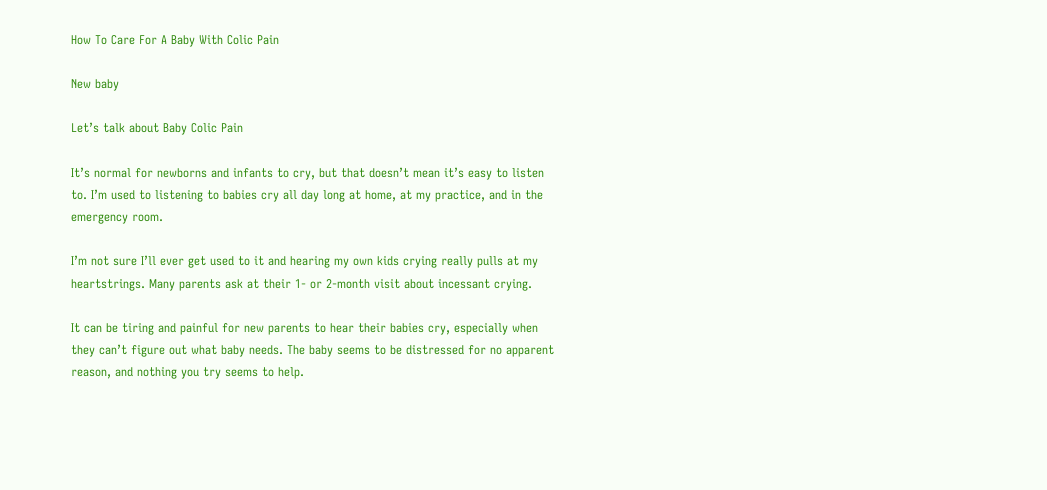How To Care For A Baby With Colic Pain

New baby

Let’s talk about Baby Colic Pain

It’s normal for newborns and infants to cry, but that doesn’t mean it’s easy to listen to. I’m used to listening to babies cry all day long at home, at my practice, and in the emergency room.

I’m not sure I’ll ever get used to it and hearing my own kids crying really pulls at my heartstrings. Many parents ask at their 1- or 2-month visit about incessant crying.

It can be tiring and painful for new parents to hear their babies cry, especially when they can’t figure out what baby needs. The baby seems to be distressed for no apparent reason, and nothing you try seems to help.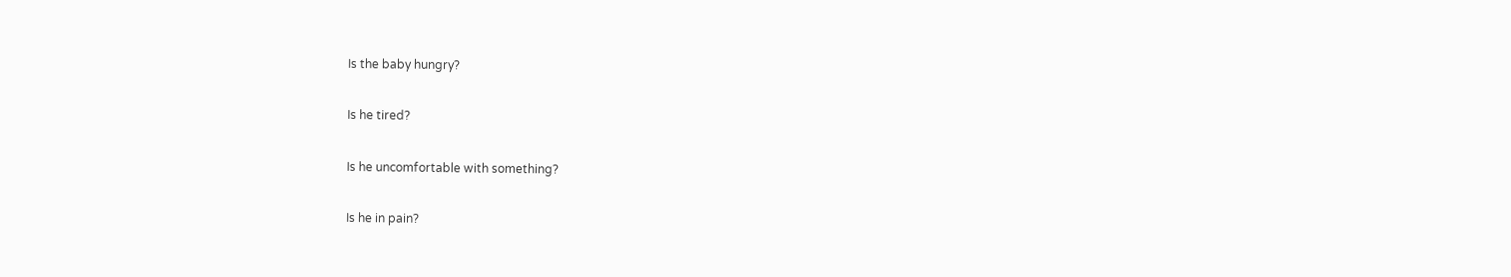Is the baby hungry?

Is he tired?

Is he uncomfortable with something?

Is he in pain?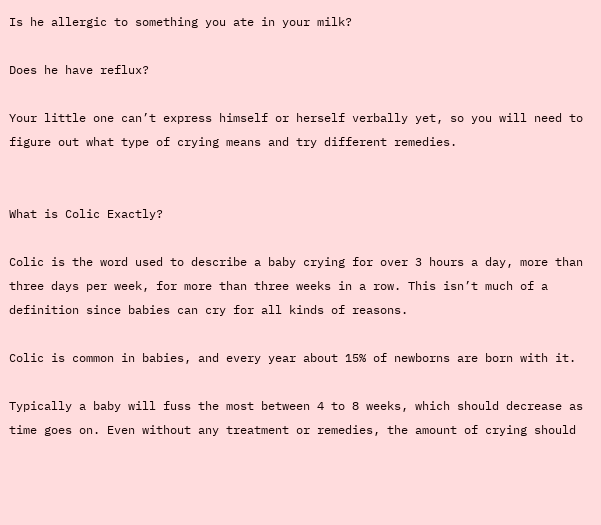Is he allergic to something you ate in your milk?

Does he have reflux?

Your little one can’t express himself or herself verbally yet, so you will need to figure out what type of crying means and try different remedies.


What is Colic Exactly?

Colic is the word used to describe a baby crying for over 3 hours a day, more than three days per week, for more than three weeks in a row. This isn’t much of a definition since babies can cry for all kinds of reasons.

Colic is common in babies, and every year about 15% of newborns are born with it.

Typically a baby will fuss the most between 4 to 8 weeks, which should decrease as time goes on. Even without any treatment or remedies, the amount of crying should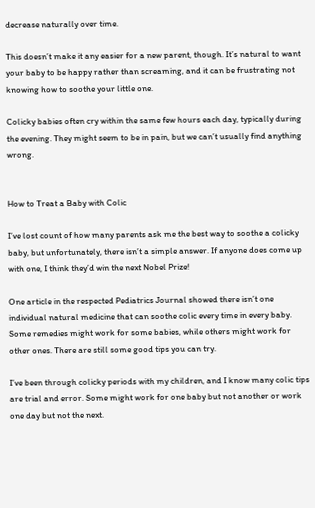decrease naturally over time.

This doesn’t make it any easier for a new parent, though. It’s natural to want your baby to be happy rather than screaming, and it can be frustrating not knowing how to soothe your little one.

Colicky babies often cry within the same few hours each day, typically during the evening. They might seem to be in pain, but we can’t usually find anything wrong.


How to Treat a Baby with Colic

I’ve lost count of how many parents ask me the best way to soothe a colicky baby, but unfortunately, there isn’t a simple answer. If anyone does come up with one, I think they’d win the next Nobel Prize!

One article in the respected Pediatrics Journal showed there isn’t one individual natural medicine that can soothe colic every time in every baby. Some remedies might work for some babies, while others might work for other ones. There are still some good tips you can try.

I’ve been through colicky periods with my children, and I know many colic tips are trial and error. Some might work for one baby but not another or work one day but not the next.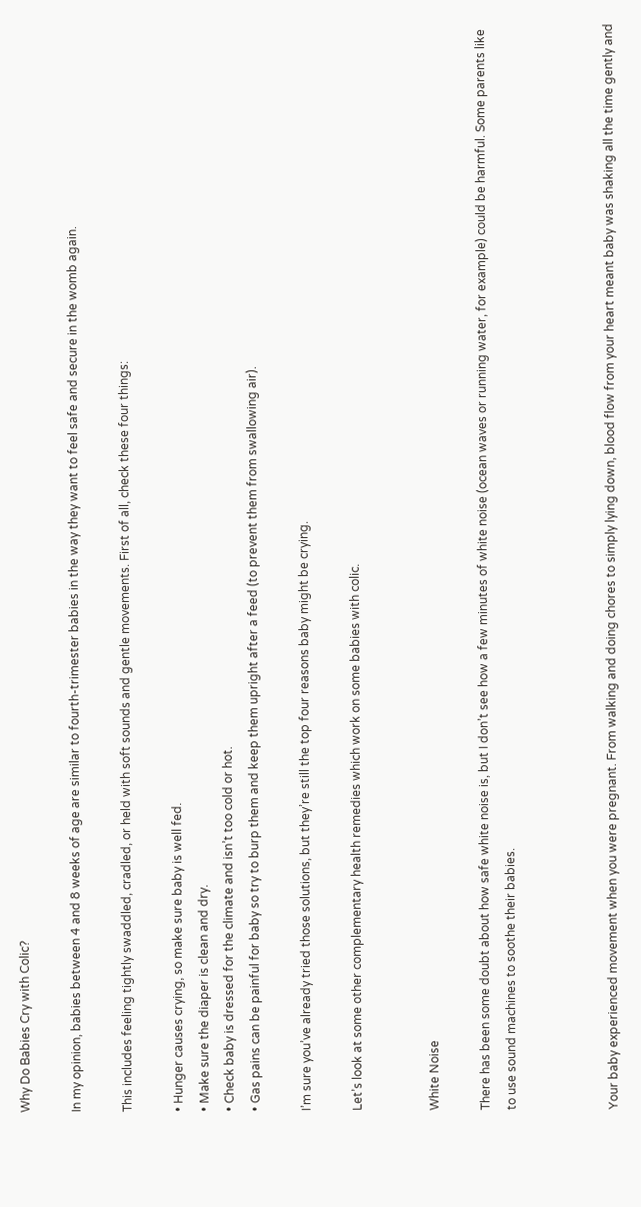Why Do Babies Cry with Colic?

In my opinion, babies between 4 and 8 weeks of age are similar to fourth-trimester babies in the way they want to feel safe and secure in the womb again.

This includes feeling tightly swaddled, cradled, or held with soft sounds and gentle movements. First of all, check these four things:

• Hunger causes crying, so make sure baby is well fed.
• Make sure the diaper is clean and dry.
• Check baby is dressed for the climate and isn’t too cold or hot.
• Gas pains can be painful for baby so try to burp them and keep them upright after a feed (to prevent them from swallowing air).

I’m sure you’ve already tried those solutions, but they’re still the top four reasons baby might be crying.

Let’s look at some other complementary health remedies which work on some babies with colic.


White Noise

There has been some doubt about how safe white noise is, but I don’t see how a few minutes of white noise (ocean waves or running water, for example) could be harmful. Some parents like to use sound machines to soothe their babies.



Your baby experienced movement when you were pregnant. From walking and doing chores to simply lying down, blood flow from your heart meant baby was shaking all the time gently and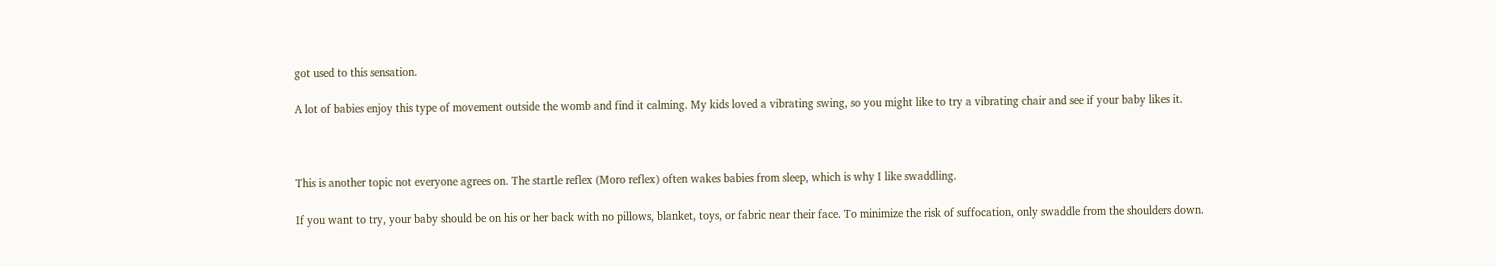got used to this sensation.

A lot of babies enjoy this type of movement outside the womb and find it calming. My kids loved a vibrating swing, so you might like to try a vibrating chair and see if your baby likes it.



This is another topic not everyone agrees on. The startle reflex (Moro reflex) often wakes babies from sleep, which is why I like swaddling.

If you want to try, your baby should be on his or her back with no pillows, blanket, toys, or fabric near their face. To minimize the risk of suffocation, only swaddle from the shoulders down.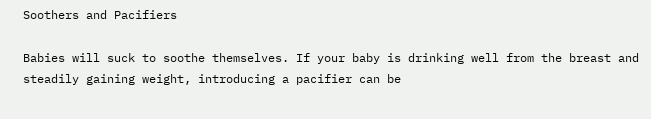Soothers and Pacifiers

Babies will suck to soothe themselves. If your baby is drinking well from the breast and steadily gaining weight, introducing a pacifier can be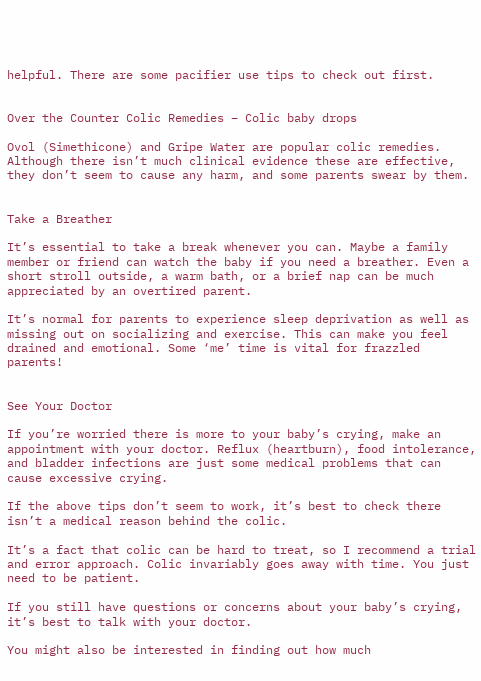helpful. There are some pacifier use tips to check out first.


Over the Counter Colic Remedies – Colic baby drops

Ovol (Simethicone) and Gripe Water are popular colic remedies. Although there isn’t much clinical evidence these are effective, they don’t seem to cause any harm, and some parents swear by them.


Take a Breather

It’s essential to take a break whenever you can. Maybe a family member or friend can watch the baby if you need a breather. Even a short stroll outside, a warm bath, or a brief nap can be much appreciated by an overtired parent.

It’s normal for parents to experience sleep deprivation as well as missing out on socializing and exercise. This can make you feel drained and emotional. Some ‘me’ time is vital for frazzled parents!


See Your Doctor

If you’re worried there is more to your baby’s crying, make an appointment with your doctor. Reflux (heartburn), food intolerance, and bladder infections are just some medical problems that can cause excessive crying.

If the above tips don’t seem to work, it’s best to check there isn’t a medical reason behind the colic.

It’s a fact that colic can be hard to treat, so I recommend a trial and error approach. Colic invariably goes away with time. You just need to be patient.

If you still have questions or concerns about your baby’s crying, it’s best to talk with your doctor.

You might also be interested in finding out how much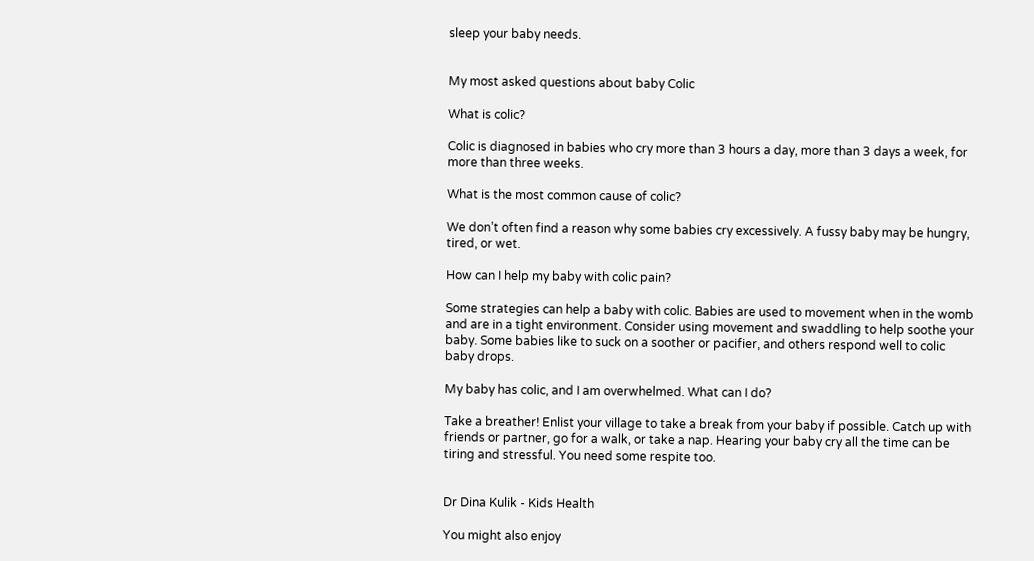sleep your baby needs.


My most asked questions about baby Colic

What is colic?

Colic is diagnosed in babies who cry more than 3 hours a day, more than 3 days a week, for more than three weeks.

What is the most common cause of colic?

We don’t often find a reason why some babies cry excessively. A fussy baby may be hungry, tired, or wet.

How can I help my baby with colic pain?

Some strategies can help a baby with colic. Babies are used to movement when in the womb and are in a tight environment. Consider using movement and swaddling to help soothe your baby. Some babies like to suck on a soother or pacifier, and others respond well to colic baby drops.

My baby has colic, and I am overwhelmed. What can I do?

Take a breather! Enlist your village to take a break from your baby if possible. Catch up with friends or partner, go for a walk, or take a nap. Hearing your baby cry all the time can be tiring and stressful. You need some respite too.


Dr Dina Kulik - Kids Health

You might also enjoy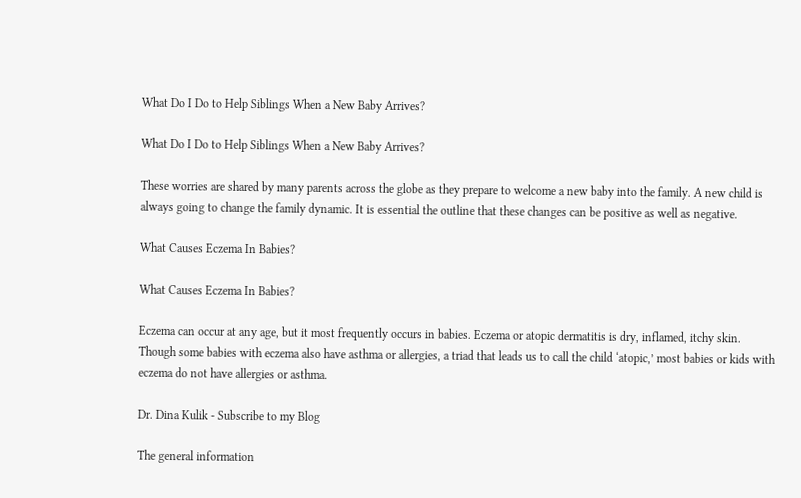What Do I Do to Help Siblings When a New Baby Arrives?

What Do I Do to Help Siblings When a New Baby Arrives?

These worries are shared by many parents across the globe as they prepare to welcome a new baby into the family. A new child is always going to change the family dynamic. It is essential the outline that these changes can be positive as well as negative.

What Causes Eczema In Babies?

What Causes Eczema In Babies?

Eczema can occur at any age, but it most frequently occurs in babies. Eczema or atopic dermatitis is dry, inflamed, itchy skin. Though some babies with eczema also have asthma or allergies, a triad that leads us to call the child ‘atopic,’ most babies or kids with eczema do not have allergies or asthma.

Dr. Dina Kulik - Subscribe to my Blog

The general information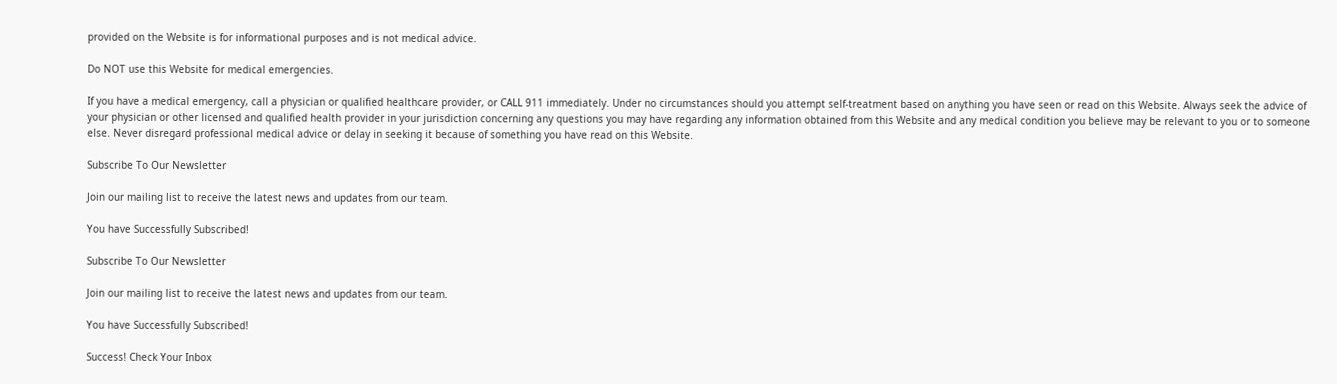provided on the Website is for informational purposes and is not medical advice.

Do NOT use this Website for medical emergencies.

If you have a medical emergency, call a physician or qualified healthcare provider, or CALL 911 immediately. Under no circumstances should you attempt self-treatment based on anything you have seen or read on this Website. Always seek the advice of your physician or other licensed and qualified health provider in your jurisdiction concerning any questions you may have regarding any information obtained from this Website and any medical condition you believe may be relevant to you or to someone else. Never disregard professional medical advice or delay in seeking it because of something you have read on this Website.

Subscribe To Our Newsletter

Join our mailing list to receive the latest news and updates from our team.

You have Successfully Subscribed!

Subscribe To Our Newsletter

Join our mailing list to receive the latest news and updates from our team.

You have Successfully Subscribed!

Success! Check Your Inbox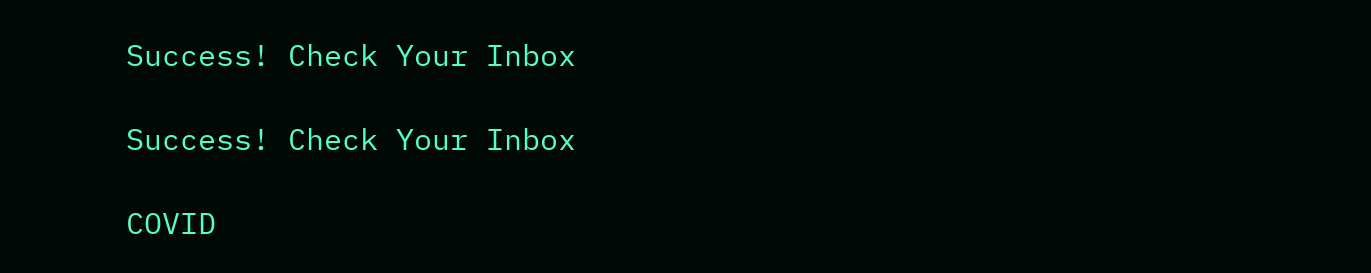Success! Check Your Inbox

Success! Check Your Inbox

COVID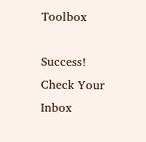Toolbox

Success! Check Your Inbox